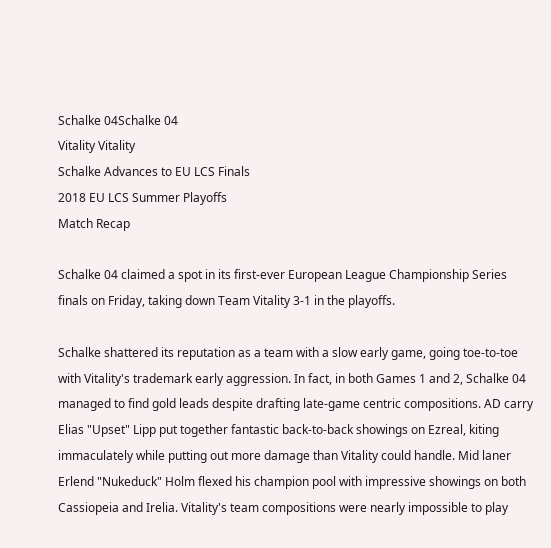Schalke 04Schalke 04
Vitality Vitality
Schalke Advances to EU LCS Finals
2018 EU LCS Summer Playoffs
Match Recap

Schalke 04 claimed a spot in its first-ever European League Championship Series finals on Friday, taking down Team Vitality 3-1 in the playoffs.

Schalke shattered its reputation as a team with a slow early game, going toe-to-toe with Vitality's trademark early aggression. In fact, in both Games 1 and 2, Schalke 04 managed to find gold leads despite drafting late-game centric compositions. AD carry Elias "Upset" Lipp put together fantastic back-to-back showings on Ezreal, kiting immaculately while putting out more damage than Vitality could handle. Mid laner Erlend "Nukeduck" Holm flexed his champion pool with impressive showings on both Cassiopeia and Irelia. Vitality's team compositions were nearly impossible to play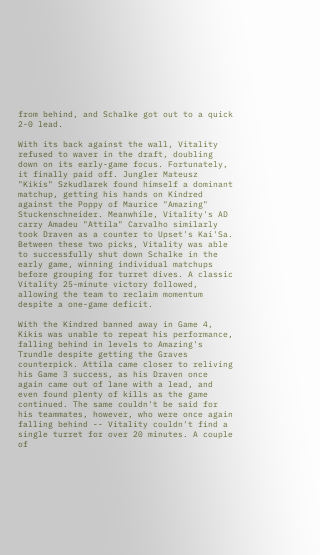from behind, and Schalke got out to a quick 2-0 lead.

With its back against the wall, Vitality refused to waver in the draft, doubling down on its early-game focus. Fortunately, it finally paid off. Jungler Mateusz "Kikis" Szkudlarek found himself a dominant matchup, getting his hands on Kindred against the Poppy of Maurice "Amazing" Stuckenschneider. Meanwhile, Vitality's AD carry Amadeu "Attila" Carvalho similarly took Draven as a counter to Upset's Kai'Sa. Between these two picks, Vitality was able to successfully shut down Schalke in the early game, winning individual matchups before grouping for turret dives. A classic Vitality 25-minute victory followed, allowing the team to reclaim momentum despite a one-game deficit.

With the Kindred banned away in Game 4, Kikis was unable to repeat his performance, falling behind in levels to Amazing's Trundle despite getting the Graves counterpick. Attila came closer to reliving his Game 3 success, as his Draven once again came out of lane with a lead, and even found plenty of kills as the game continued. The same couldn't be said for his teammates, however, who were once again falling behind -- Vitality couldn't find a single turret for over 20 minutes. A couple of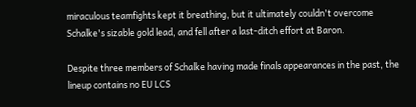miraculous teamfights kept it breathing, but it ultimately couldn't overcome Schalke's sizable gold lead, and fell after a last-ditch effort at Baron.

Despite three members of Schalke having made finals appearances in the past, the lineup contains no EU LCS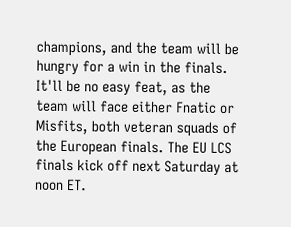champions, and the team will be hungry for a win in the finals. It'll be no easy feat, as the team will face either Fnatic or Misfits, both veteran squads of the European finals. The EU LCS finals kick off next Saturday at noon ET.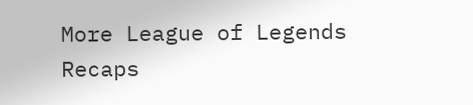More League of Legends Recaps